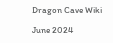Dragon Cave Wiki

June 2024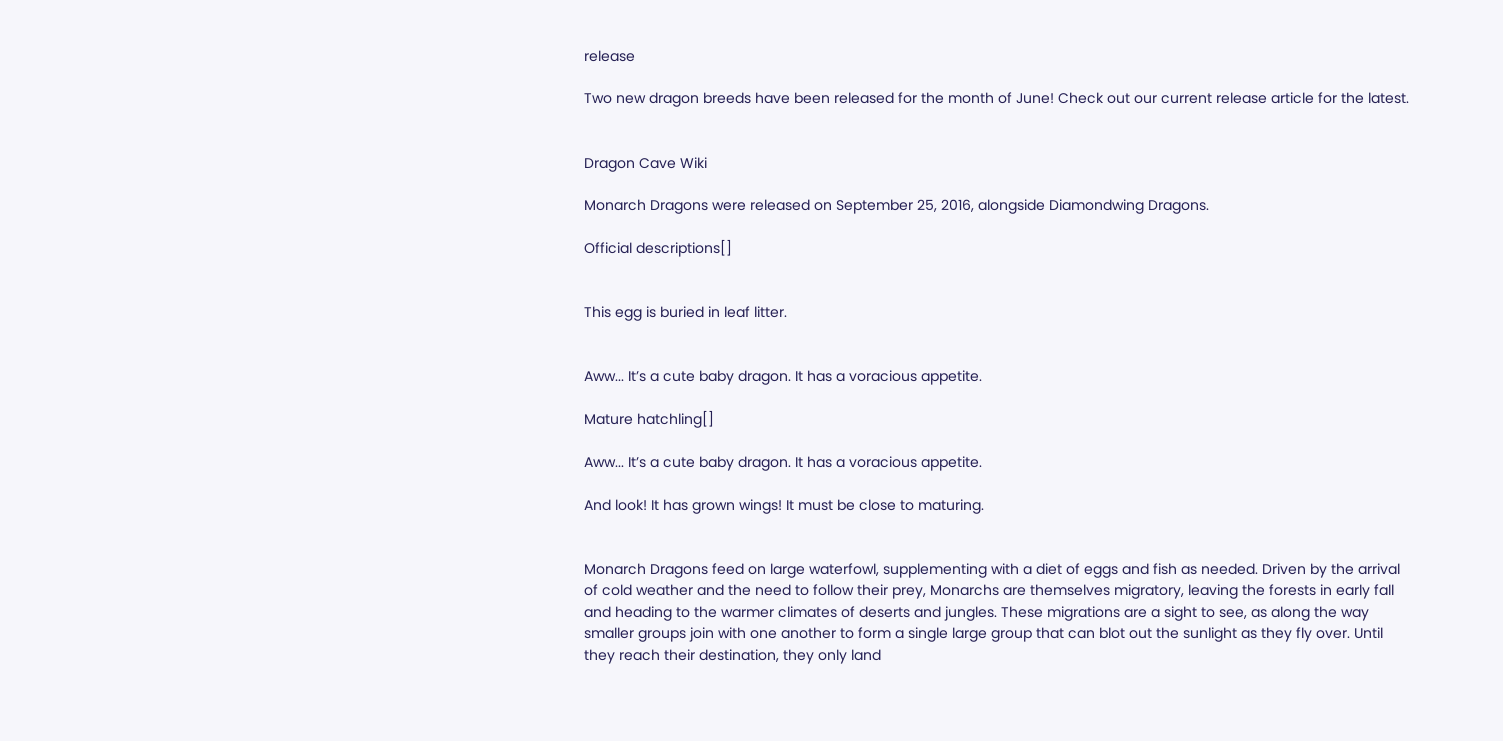release

Two new dragon breeds have been released for the month of June! Check out our current release article for the latest.


Dragon Cave Wiki

Monarch Dragons were released on September 25, 2016, alongside Diamondwing Dragons.

Official descriptions[]


This egg is buried in leaf litter.


Aww... It’s a cute baby dragon. It has a voracious appetite.

Mature hatchling[]

Aww... It’s a cute baby dragon. It has a voracious appetite.

And look! It has grown wings! It must be close to maturing.


Monarch Dragons feed on large waterfowl, supplementing with a diet of eggs and fish as needed. Driven by the arrival of cold weather and the need to follow their prey, Monarchs are themselves migratory, leaving the forests in early fall and heading to the warmer climates of deserts and jungles. These migrations are a sight to see, as along the way smaller groups join with one another to form a single large group that can blot out the sunlight as they fly over. Until they reach their destination, they only land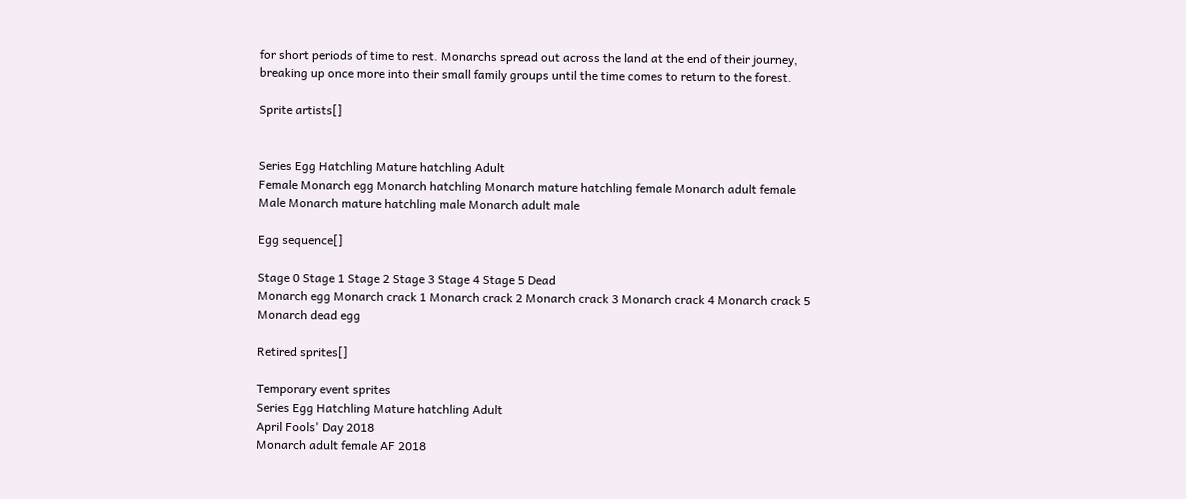for short periods of time to rest. Monarchs spread out across the land at the end of their journey, breaking up once more into their small family groups until the time comes to return to the forest.

Sprite artists[]


Series Egg Hatchling Mature hatchling Adult
Female Monarch egg Monarch hatchling Monarch mature hatchling female Monarch adult female
Male Monarch mature hatchling male Monarch adult male

Egg sequence[]

Stage 0 Stage 1 Stage 2 Stage 3 Stage 4 Stage 5 Dead
Monarch egg Monarch crack 1 Monarch crack 2 Monarch crack 3 Monarch crack 4 Monarch crack 5 Monarch dead egg

Retired sprites[]

Temporary event sprites
Series Egg Hatchling Mature hatchling Adult
April Fools' Day 2018
Monarch adult female AF 2018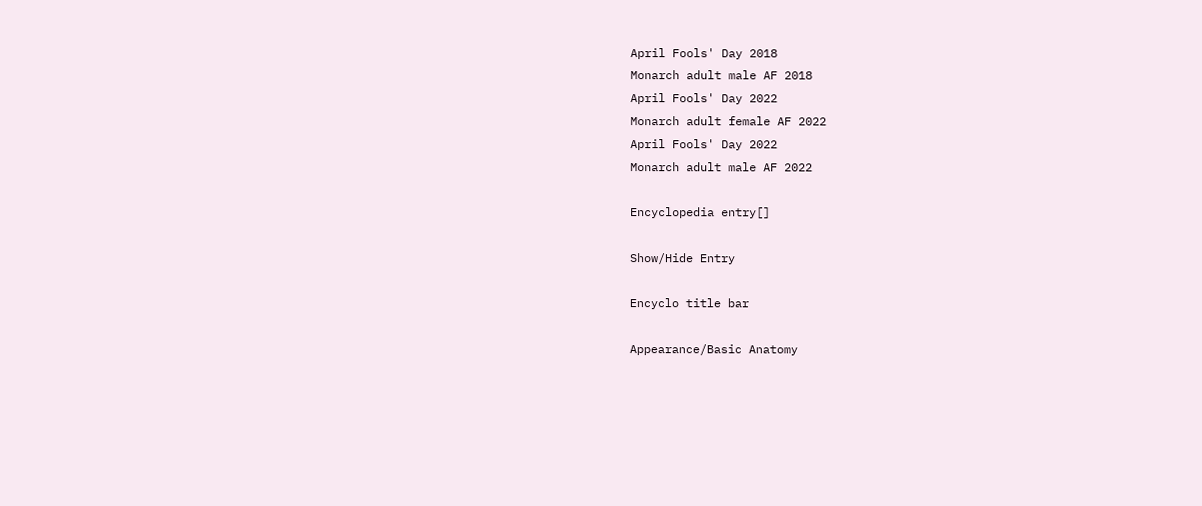April Fools' Day 2018
Monarch adult male AF 2018
April Fools' Day 2022
Monarch adult female AF 2022
April Fools' Day 2022
Monarch adult male AF 2022

Encyclopedia entry[]

Show/Hide Entry

Encyclo title bar

Appearance/Basic Anatomy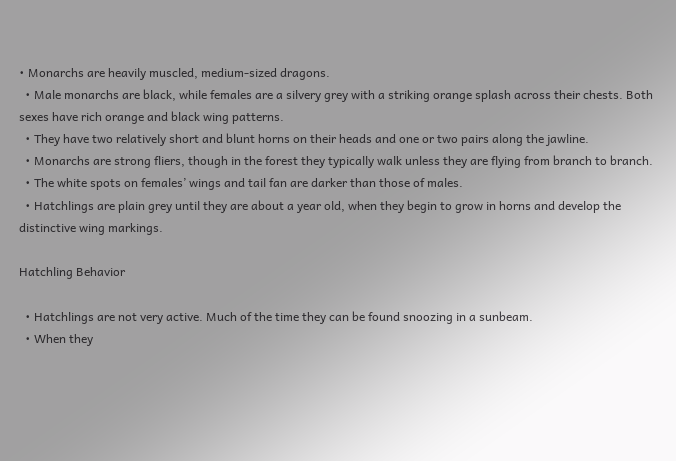• Monarchs are heavily muscled, medium-sized dragons.
  • Male monarchs are black, while females are a silvery grey with a striking orange splash across their chests. Both sexes have rich orange and black wing patterns.
  • They have two relatively short and blunt horns on their heads and one or two pairs along the jawline.
  • Monarchs are strong fliers, though in the forest they typically walk unless they are flying from branch to branch.
  • The white spots on females’ wings and tail fan are darker than those of males.
  • Hatchlings are plain grey until they are about a year old, when they begin to grow in horns and develop the distinctive wing markings.

Hatchling Behavior

  • Hatchlings are not very active. Much of the time they can be found snoozing in a sunbeam.
  • When they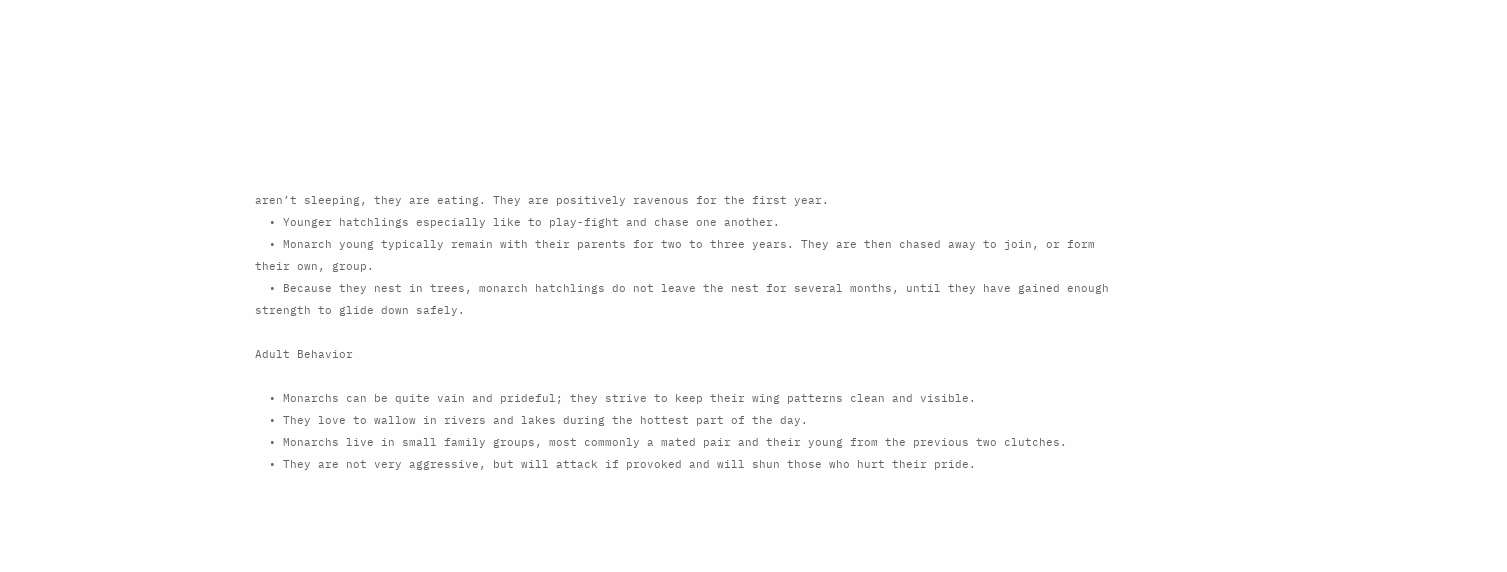aren’t sleeping, they are eating. They are positively ravenous for the first year.
  • Younger hatchlings especially like to play-fight and chase one another.
  • Monarch young typically remain with their parents for two to three years. They are then chased away to join, or form their own, group.
  • Because they nest in trees, monarch hatchlings do not leave the nest for several months, until they have gained enough strength to glide down safely.

Adult Behavior

  • Monarchs can be quite vain and prideful; they strive to keep their wing patterns clean and visible.
  • They love to wallow in rivers and lakes during the hottest part of the day.
  • Monarchs live in small family groups, most commonly a mated pair and their young from the previous two clutches.
  • They are not very aggressive, but will attack if provoked and will shun those who hurt their pride.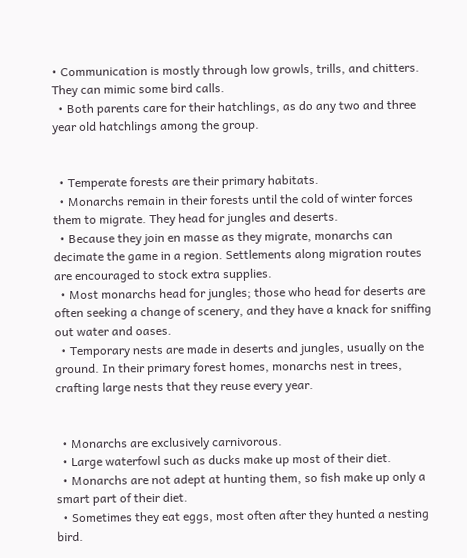• Communication is mostly through low growls, trills, and chitters. They can mimic some bird calls.
  • Both parents care for their hatchlings, as do any two and three year old hatchlings among the group.


  • Temperate forests are their primary habitats.
  • Monarchs remain in their forests until the cold of winter forces them to migrate. They head for jungles and deserts.
  • Because they join en masse as they migrate, monarchs can decimate the game in a region. Settlements along migration routes are encouraged to stock extra supplies.
  • Most monarchs head for jungles; those who head for deserts are often seeking a change of scenery, and they have a knack for sniffing out water and oases.
  • Temporary nests are made in deserts and jungles, usually on the ground. In their primary forest homes, monarchs nest in trees, crafting large nests that they reuse every year.


  • Monarchs are exclusively carnivorous.
  • Large waterfowl such as ducks make up most of their diet.
  • Monarchs are not adept at hunting them, so fish make up only a smart part of their diet.
  • Sometimes they eat eggs, most often after they hunted a nesting bird.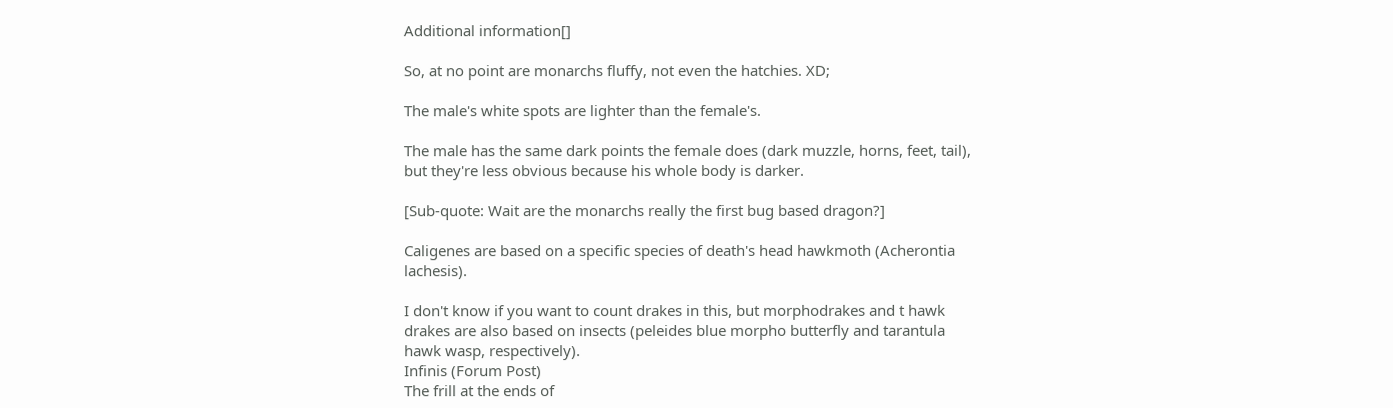Additional information[]

So, at no point are monarchs fluffy, not even the hatchies. XD;

The male's white spots are lighter than the female's.

The male has the same dark points the female does (dark muzzle, horns, feet, tail), but they're less obvious because his whole body is darker.

[Sub-quote: Wait are the monarchs really the first bug based dragon?]

Caligenes are based on a specific species of death's head hawkmoth (Acherontia lachesis).

I don't know if you want to count drakes in this, but morphodrakes and t hawk drakes are also based on insects (peleides blue morpho butterfly and tarantula hawk wasp, respectively).
Infinis (Forum Post)
The frill at the ends of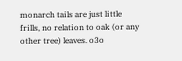monarch tails are just little frills, no relation to oak (or any other tree) leaves. o3o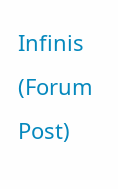Infinis (Forum Post)